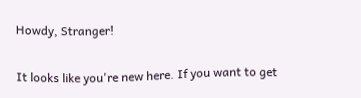Howdy, Stranger!

It looks like you're new here. If you want to get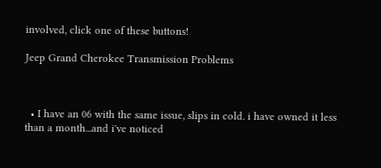involved, click one of these buttons!

Jeep Grand Cherokee Transmission Problems



  • I have an 06 with the same issue, slips in cold. i have owned it less than a month...and i've noticed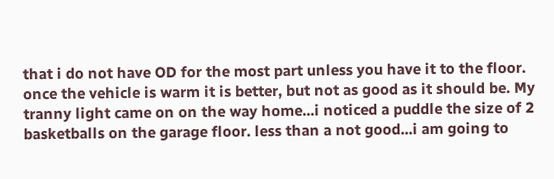that i do not have OD for the most part unless you have it to the floor. once the vehicle is warm it is better, but not as good as it should be. My tranny light came on on the way home...i noticed a puddle the size of 2 basketballs on the garage floor. less than a not good...i am going to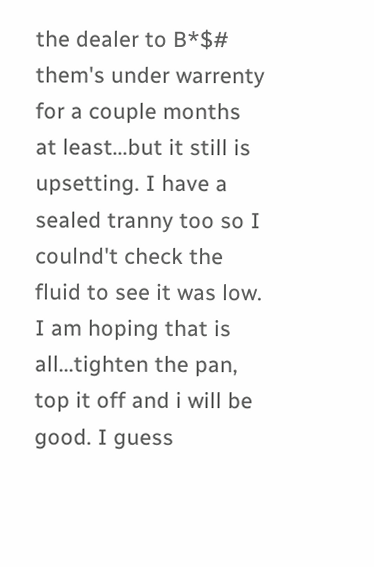the dealer to B*$# them's under warrenty for a couple months at least...but it still is upsetting. I have a sealed tranny too so I coulnd't check the fluid to see it was low. I am hoping that is all...tighten the pan, top it off and i will be good. I guess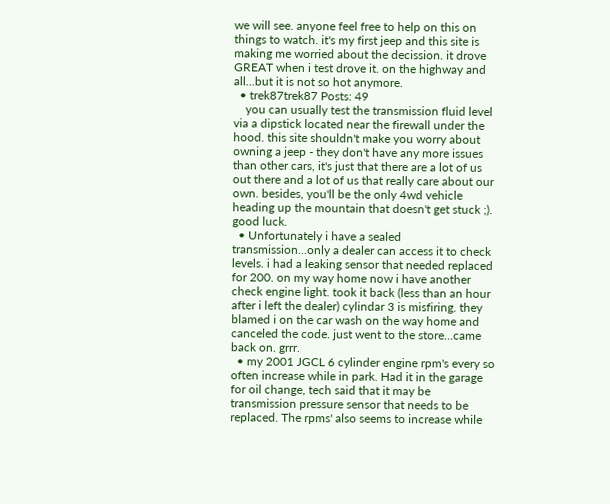we will see. anyone feel free to help on this on things to watch. it's my first jeep and this site is making me worried about the decission. it drove GREAT when i test drove it. on the highway and all...but it is not so hot anymore.
  • trek87trek87 Posts: 49
    you can usually test the transmission fluid level via a dipstick located near the firewall under the hood. this site shouldn't make you worry about owning a jeep - they don't have any more issues than other cars, it's just that there are a lot of us out there and a lot of us that really care about our own. besides, you'll be the only 4wd vehicle heading up the mountain that doesn't get stuck ;). good luck.
  • Unfortunately i have a sealed transmission...only a dealer can access it to check levels. i had a leaking sensor that needed replaced for 200. on my way home now i have another check engine light. took it back (less than an hour after i left the dealer) cylindar 3 is misfiring. they blamed i on the car wash on the way home and canceled the code. just went to the store...came back on. grrr.
  • my 2001 JGCL 6 cylinder engine rpm's every so often increase while in park. Had it in the garage for oil change, tech said that it may be transmission pressure sensor that needs to be replaced. The rpms' also seems to increase while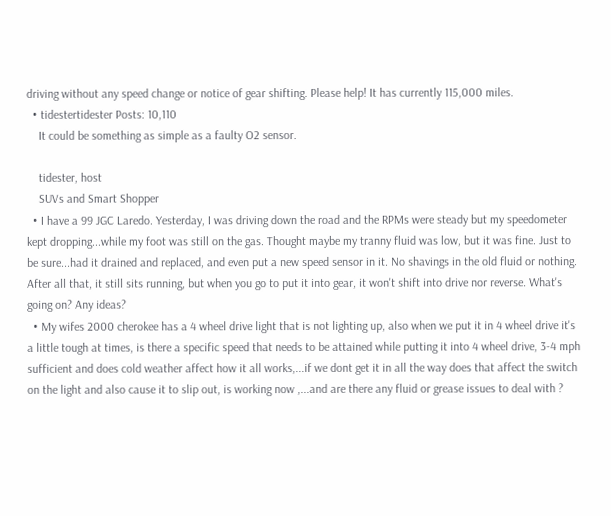driving without any speed change or notice of gear shifting. Please help! It has currently 115,000 miles.
  • tidestertidester Posts: 10,110
    It could be something as simple as a faulty O2 sensor.

    tidester, host
    SUVs and Smart Shopper
  • I have a 99 JGC Laredo. Yesterday, I was driving down the road and the RPMs were steady but my speedometer kept dropping...while my foot was still on the gas. Thought maybe my tranny fluid was low, but it was fine. Just to be sure...had it drained and replaced, and even put a new speed sensor in it. No shavings in the old fluid or nothing. After all that, it still sits running, but when you go to put it into gear, it won't shift into drive nor reverse. What's going on? Any ideas?
  • My wifes 2000 cherokee has a 4 wheel drive light that is not lighting up, also when we put it in 4 wheel drive it's a little tough at times, is there a specific speed that needs to be attained while putting it into 4 wheel drive, 3-4 mph sufficient and does cold weather affect how it all works,...if we dont get it in all the way does that affect the switch on the light and also cause it to slip out, is working now ,...and are there any fluid or grease issues to deal with ?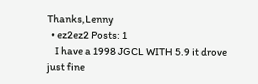Thanks,Lenny
  • ez2ez2 Posts: 1
    I have a 1998 JGCL WITH 5.9 it drove just fine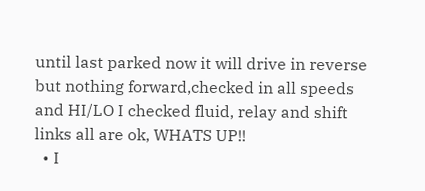until last parked now it will drive in reverse but nothing forward,checked in all speeds and HI/LO I checked fluid, relay and shift links all are ok, WHATS UP!!
  • I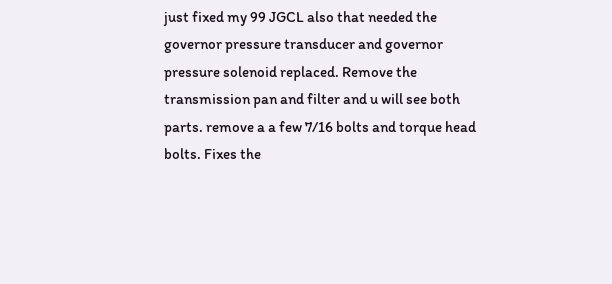just fixed my 99 JGCL also that needed the governor pressure transducer and governor pressure solenoid replaced. Remove the transmission pan and filter and u will see both parts. remove a a few 7/16 bolts and torque head bolts. Fixes the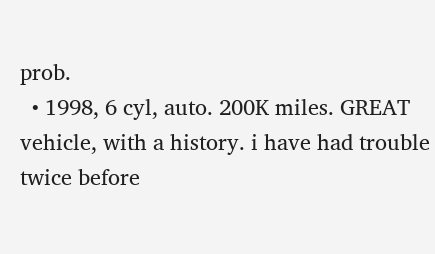prob.
  • 1998, 6 cyl, auto. 200K miles. GREAT vehicle, with a history. i have had trouble twice before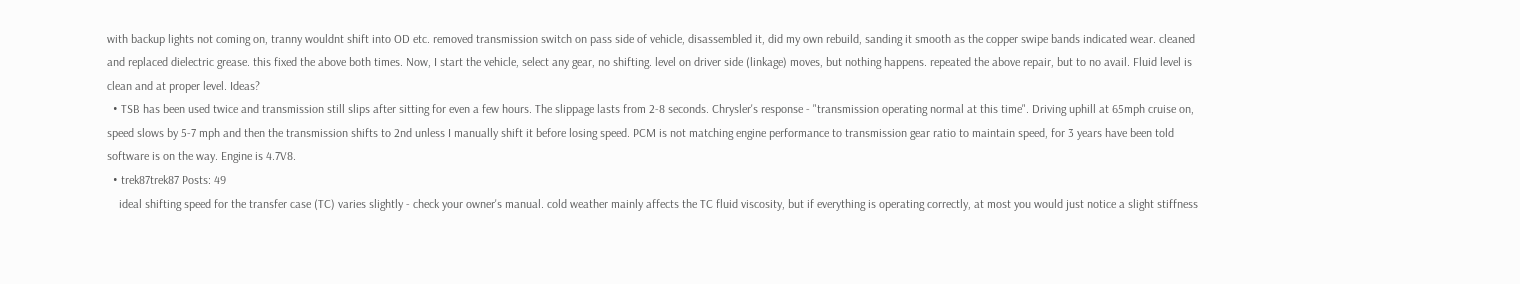with backup lights not coming on, tranny wouldnt shift into OD etc. removed transmission switch on pass side of vehicle, disassembled it, did my own rebuild, sanding it smooth as the copper swipe bands indicated wear. cleaned and replaced dielectric grease. this fixed the above both times. Now, I start the vehicle, select any gear, no shifting. level on driver side (linkage) moves, but nothing happens. repeated the above repair, but to no avail. Fluid level is clean and at proper level. Ideas?
  • TSB has been used twice and transmission still slips after sitting for even a few hours. The slippage lasts from 2-8 seconds. Chrysler's response - "transmission operating normal at this time". Driving uphill at 65mph cruise on, speed slows by 5-7 mph and then the transmission shifts to 2nd unless I manually shift it before losing speed. PCM is not matching engine performance to transmission gear ratio to maintain speed, for 3 years have been told software is on the way. Engine is 4.7V8.
  • trek87trek87 Posts: 49
    ideal shifting speed for the transfer case (TC) varies slightly - check your owner's manual. cold weather mainly affects the TC fluid viscosity, but if everything is operating correctly, at most you would just notice a slight stiffness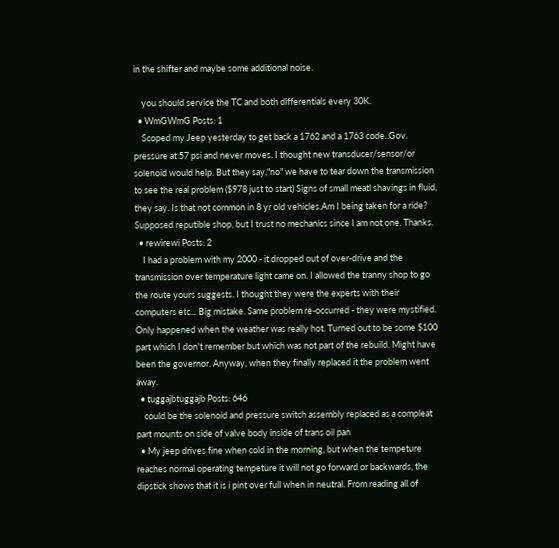in the shifter and maybe some additional noise.

    you should service the TC and both differentials every 30K.
  • WmGWmG Posts: 1
    Scoped my Jeep yesterday to get back a 1762 and a 1763 code..Gov. pressure at 57 psi and never moves. I thought new transducer/sensor/or solenoid would help. But they say,"no" we have to tear down the transmission to see the real problem ($978 just to start) Signs of small meatl shavings in fluid, they say. Is that not common in 8 yr old vehicles.Am I being taken for a ride? Supposed reputible shop, but I trust no mechanics since I am not one. Thanks.
  • rewirewi Posts: 2
    I had a problem with my 2000 - it dropped out of over-drive and the transmission over temperature light came on. I allowed the tranny shop to go the route yours suggests. I thought they were the experts with their computers etc... Big mistake. Same problem re-occurred - they were mystified. Only happened when the weather was really hot. Turned out to be some $100 part which I don't remember but which was not part of the rebuild. Might have been the governor. Anyway, when they finally replaced it the problem went away.
  • tuggajbtuggajb Posts: 646
    could be the solenoid and pressure switch assembly replaced as a compleat part mounts on side of valve body inside of trans oil pan
  • My jeep drives fine when cold in the morning, but when the tempeture reaches normal operating tempeture it will not go forward or backwards, the dipstick shows that it is i pint over full when in neutral. From reading all of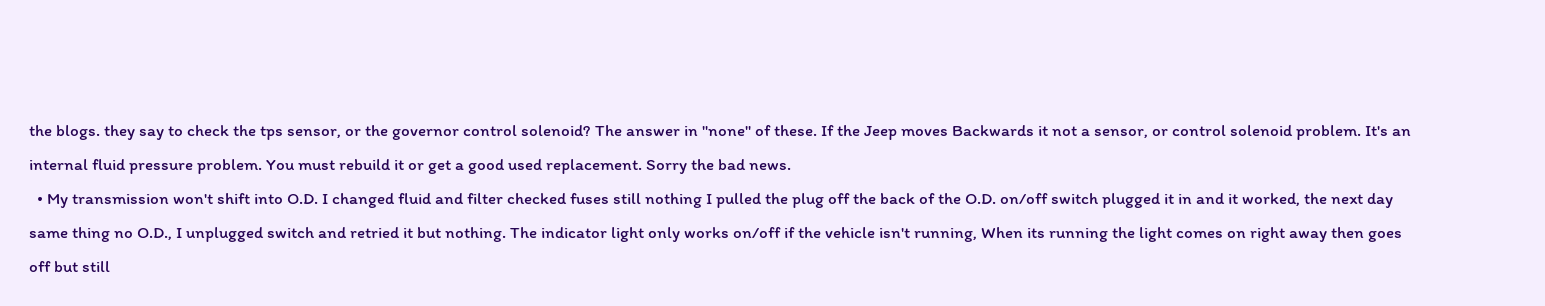the blogs. they say to check the tps sensor, or the governor control solenoid? The answer in "none" of these. If the Jeep moves Backwards it not a sensor, or control solenoid problem. It's an internal fluid pressure problem. You must rebuild it or get a good used replacement. Sorry the bad news.
  • My transmission won't shift into O.D. I changed fluid and filter checked fuses still nothing I pulled the plug off the back of the O.D. on/off switch plugged it in and it worked, the next day same thing no O.D., I unplugged switch and retried it but nothing. The indicator light only works on/off if the vehicle isn't running, When its running the light comes on right away then goes off but still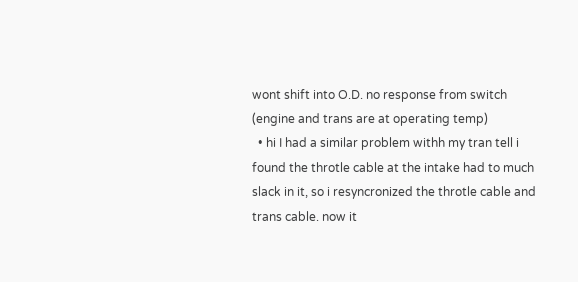wont shift into O.D. no response from switch (engine and trans are at operating temp)
  • hi I had a similar problem withh my tran tell i found the throtle cable at the intake had to much slack in it, so i resyncronized the throtle cable and trans cable. now it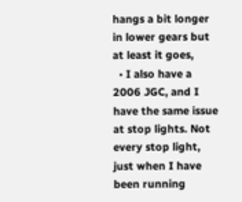hangs a bit longer in lower gears but at least it goes,
  • I also have a 2006 JGC, and I have the same issue at stop lights. Not every stop light, just when I have been running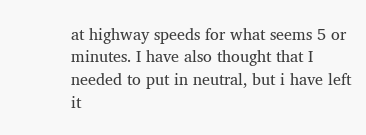at highway speeds for what seems 5 or minutes. I have also thought that I needed to put in neutral, but i have left it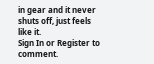in gear and it never shuts off, just feels like it.
Sign In or Register to comment.